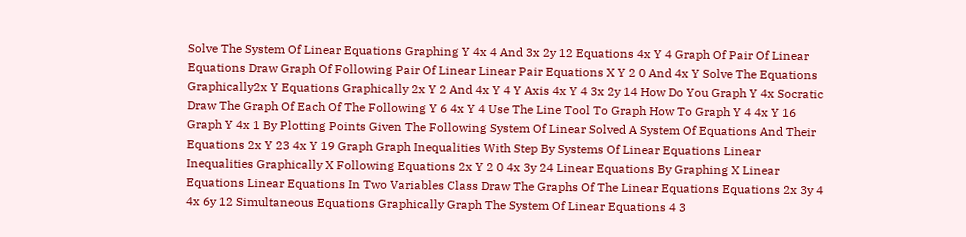Solve The System Of Linear Equations Graphing Y 4x 4 And 3x 2y 12 Equations 4x Y 4 Graph Of Pair Of Linear Equations Draw Graph Of Following Pair Of Linear Linear Pair Equations X Y 2 0 And 4x Y Solve The Equations Graphically2x Y Equations Graphically 2x Y 2 And 4x Y 4 Y Axis 4x Y 4 3x 2y 14 How Do You Graph Y 4x Socratic Draw The Graph Of Each Of The Following Y 6 4x Y 4 Use The Line Tool To Graph How To Graph Y 4 4x Y 16 Graph Y 4x 1 By Plotting Points Given The Following System Of Linear Solved A System Of Equations And Their Equations 2x Y 23 4x Y 19 Graph Graph Inequalities With Step By Systems Of Linear Equations Linear Inequalities Graphically X Following Equations 2x Y 2 0 4x 3y 24 Linear Equations By Graphing X Linear Equations Linear Equations In Two Variables Class Draw The Graphs Of The Linear Equations Equations 2x 3y 4 4x 6y 12 Simultaneous Equations Graphically Graph The System Of Linear Equations 4 3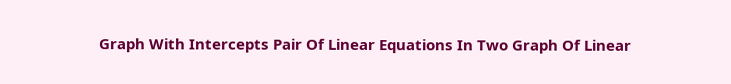Graph With Intercepts Pair Of Linear Equations In Two Graph Of Linear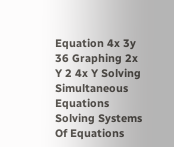Equation 4x 3y 36 Graphing 2x Y 2 4x Y Solving Simultaneous Equations Solving Systems Of Equations